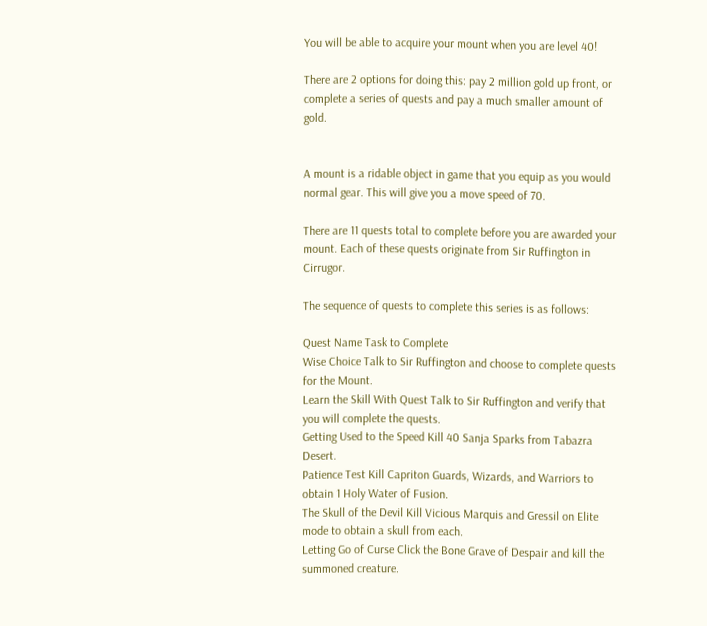You will be able to acquire your mount when you are level 40!

There are 2 options for doing this: pay 2 million gold up front, or complete a series of quests and pay a much smaller amount of gold.


A mount is a ridable object in game that you equip as you would normal gear. This will give you a move speed of 70.

There are 11 quests total to complete before you are awarded your mount. Each of these quests originate from Sir Ruffington in Cirrugor.

The sequence of quests to complete this series is as follows:

Quest Name Task to Complete
Wise Choice Talk to Sir Ruffington and choose to complete quests for the Mount.
Learn the Skill With Quest Talk to Sir Ruffington and verify that you will complete the quests.
Getting Used to the Speed Kill 40 Sanja Sparks from Tabazra Desert.
Patience Test Kill Capriton Guards, Wizards, and Warriors to obtain 1 Holy Water of Fusion.
The Skull of the Devil Kill Vicious Marquis and Gressil on Elite mode to obtain a skull from each.
Letting Go of Curse Click the Bone Grave of Despair and kill the summoned creature.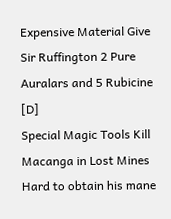Expensive Material Give Sir Ruffington 2 Pure Auralars and 5 Rubicine [D]
Special Magic Tools Kill Macanga in Lost Mines Hard to obtain his mane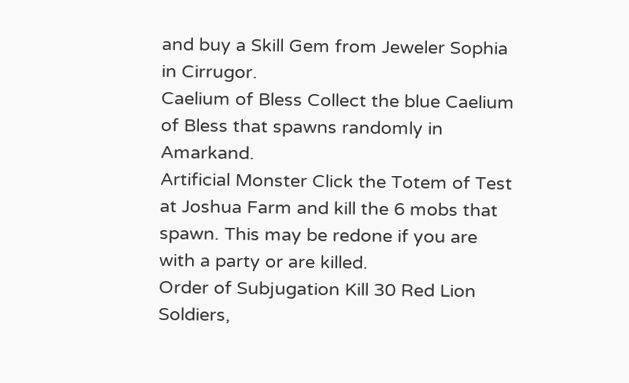and buy a Skill Gem from Jeweler Sophia in Cirrugor.
Caelium of Bless Collect the blue Caelium of Bless that spawns randomly in Amarkand.
Artificial Monster Click the Totem of Test at Joshua Farm and kill the 6 mobs that spawn. This may be redone if you are with a party or are killed.
Order of Subjugation Kill 30 Red Lion Soldiers,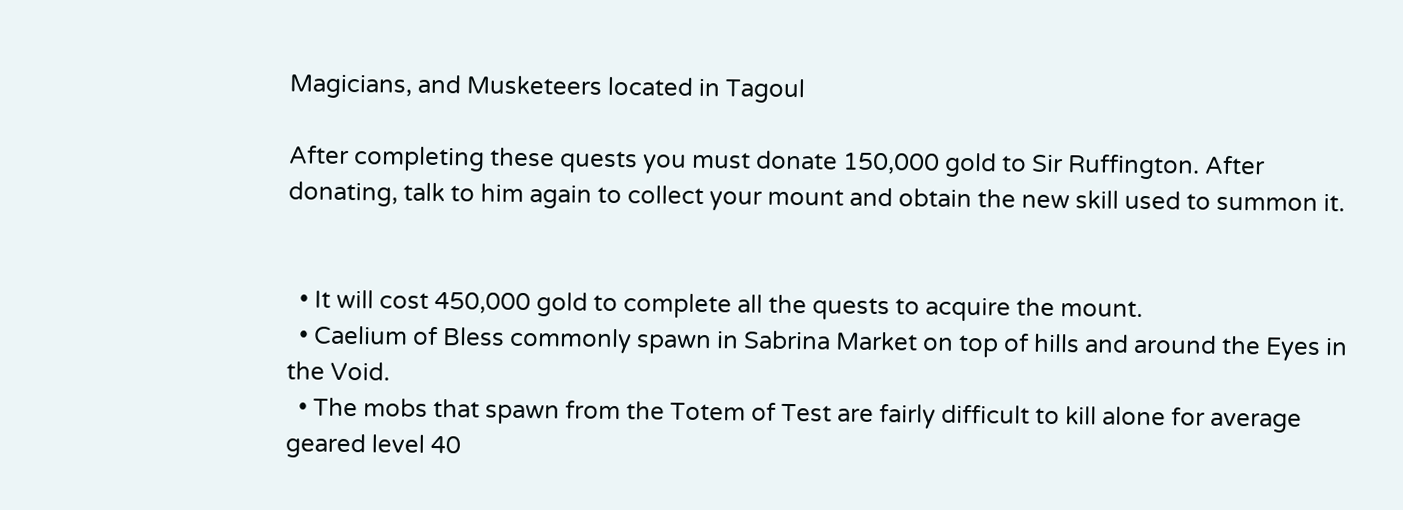Magicians, and Musketeers located in Tagoul

After completing these quests you must donate 150,000 gold to Sir Ruffington. After donating, talk to him again to collect your mount and obtain the new skill used to summon it.


  • It will cost 450,000 gold to complete all the quests to acquire the mount.
  • Caelium of Bless commonly spawn in Sabrina Market on top of hills and around the Eyes in the Void.
  • The mobs that spawn from the Totem of Test are fairly difficult to kill alone for average geared level 40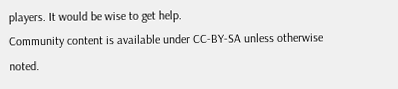players. It would be wise to get help.
Community content is available under CC-BY-SA unless otherwise noted.